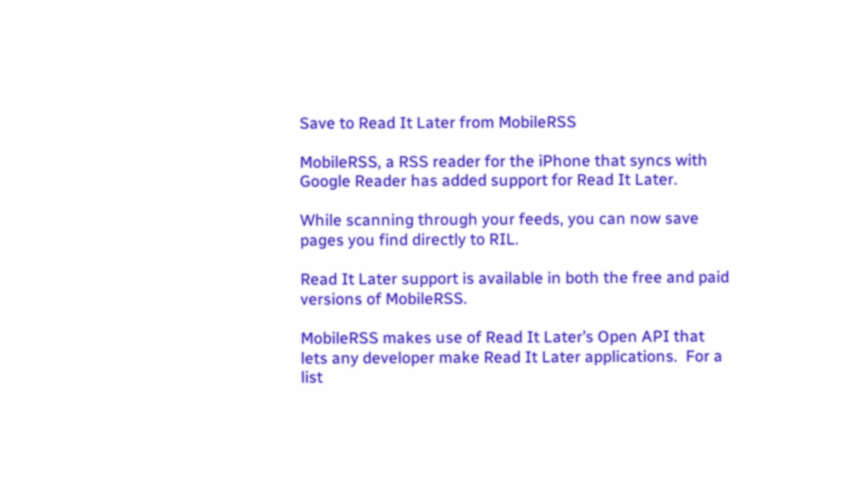Save to Read It Later from MobileRSS

MobileRSS, a RSS reader for the iPhone that syncs with Google Reader has added support for Read It Later.

While scanning through your feeds, you can now save pages you find directly to RIL.

Read It Later support is available in both the free and paid versions of MobileRSS.

MobileRSS makes use of Read It Later’s Open API that lets any developer make Read It Later applications.  For a list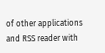of other applications and RSS reader with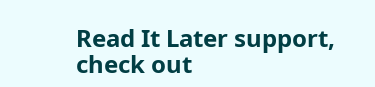Read It Later support, check out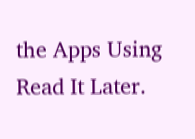the Apps Using Read It Later.